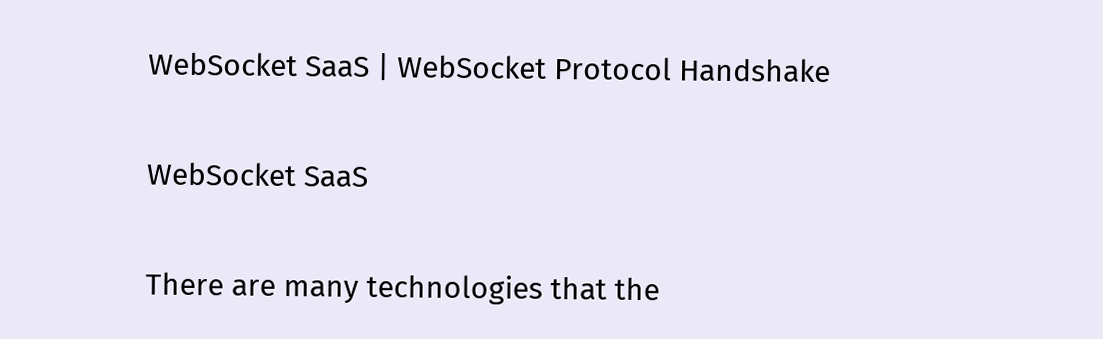WebSocket SaaS | WebSocket Protocol Handshake

WebSocket SaaS

There are many technologies that the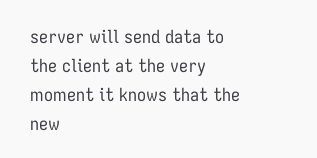server will send data to the client at the very moment it knows that the new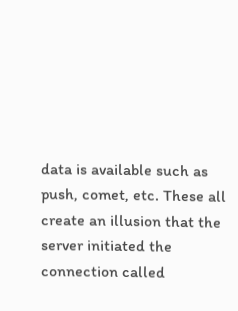data is available such as push, comet, etc. These all create an illusion that the server initiated the connection called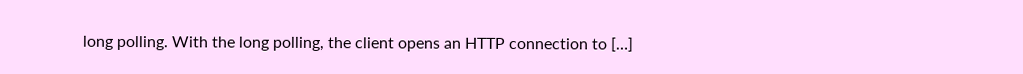long polling. With the long polling, the client opens an HTTP connection to […]